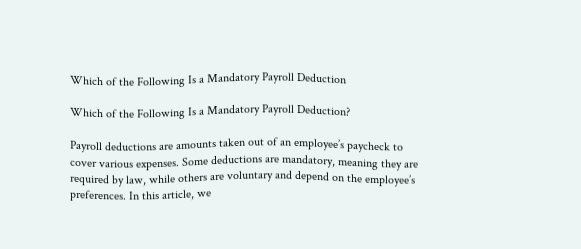Which of the Following Is a Mandatory Payroll Deduction

Which of the Following Is a Mandatory Payroll Deduction?

Payroll deductions are amounts taken out of an employee’s paycheck to cover various expenses. Some deductions are mandatory, meaning they are required by law, while others are voluntary and depend on the employee’s preferences. In this article, we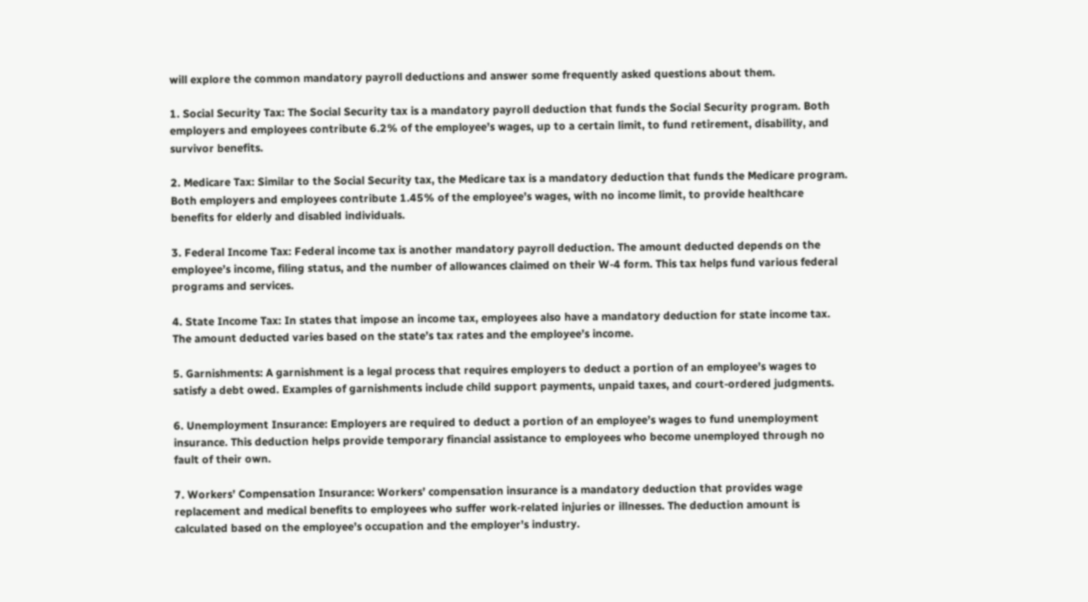will explore the common mandatory payroll deductions and answer some frequently asked questions about them.

1. Social Security Tax: The Social Security tax is a mandatory payroll deduction that funds the Social Security program. Both employers and employees contribute 6.2% of the employee’s wages, up to a certain limit, to fund retirement, disability, and survivor benefits.

2. Medicare Tax: Similar to the Social Security tax, the Medicare tax is a mandatory deduction that funds the Medicare program. Both employers and employees contribute 1.45% of the employee’s wages, with no income limit, to provide healthcare benefits for elderly and disabled individuals.

3. Federal Income Tax: Federal income tax is another mandatory payroll deduction. The amount deducted depends on the employee’s income, filing status, and the number of allowances claimed on their W-4 form. This tax helps fund various federal programs and services.

4. State Income Tax: In states that impose an income tax, employees also have a mandatory deduction for state income tax. The amount deducted varies based on the state’s tax rates and the employee’s income.

5. Garnishments: A garnishment is a legal process that requires employers to deduct a portion of an employee’s wages to satisfy a debt owed. Examples of garnishments include child support payments, unpaid taxes, and court-ordered judgments.

6. Unemployment Insurance: Employers are required to deduct a portion of an employee’s wages to fund unemployment insurance. This deduction helps provide temporary financial assistance to employees who become unemployed through no fault of their own.

7. Workers’ Compensation Insurance: Workers’ compensation insurance is a mandatory deduction that provides wage replacement and medical benefits to employees who suffer work-related injuries or illnesses. The deduction amount is calculated based on the employee’s occupation and the employer’s industry.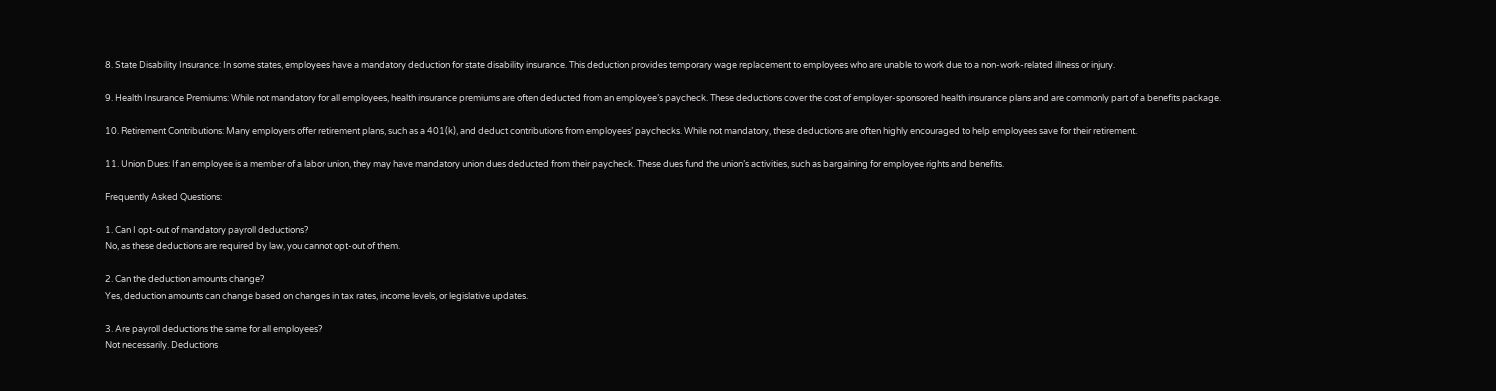8. State Disability Insurance: In some states, employees have a mandatory deduction for state disability insurance. This deduction provides temporary wage replacement to employees who are unable to work due to a non-work-related illness or injury.

9. Health Insurance Premiums: While not mandatory for all employees, health insurance premiums are often deducted from an employee’s paycheck. These deductions cover the cost of employer-sponsored health insurance plans and are commonly part of a benefits package.

10. Retirement Contributions: Many employers offer retirement plans, such as a 401(k), and deduct contributions from employees’ paychecks. While not mandatory, these deductions are often highly encouraged to help employees save for their retirement.

11. Union Dues: If an employee is a member of a labor union, they may have mandatory union dues deducted from their paycheck. These dues fund the union’s activities, such as bargaining for employee rights and benefits.

Frequently Asked Questions:

1. Can I opt-out of mandatory payroll deductions?
No, as these deductions are required by law, you cannot opt-out of them.

2. Can the deduction amounts change?
Yes, deduction amounts can change based on changes in tax rates, income levels, or legislative updates.

3. Are payroll deductions the same for all employees?
Not necessarily. Deductions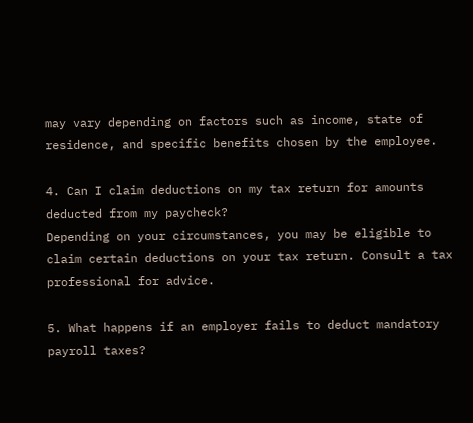may vary depending on factors such as income, state of residence, and specific benefits chosen by the employee.

4. Can I claim deductions on my tax return for amounts deducted from my paycheck?
Depending on your circumstances, you may be eligible to claim certain deductions on your tax return. Consult a tax professional for advice.

5. What happens if an employer fails to deduct mandatory payroll taxes?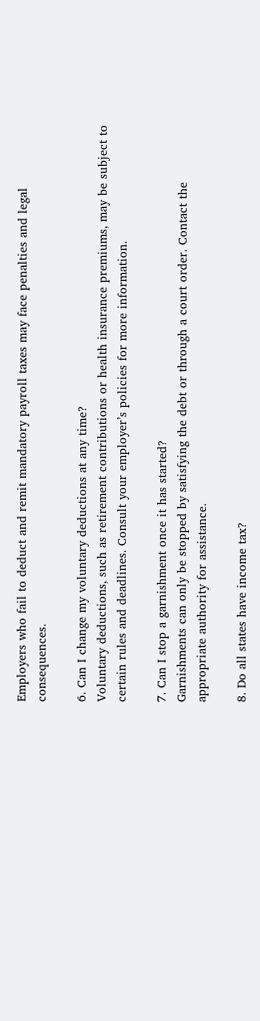Employers who fail to deduct and remit mandatory payroll taxes may face penalties and legal consequences.

6. Can I change my voluntary deductions at any time?
Voluntary deductions, such as retirement contributions or health insurance premiums, may be subject to certain rules and deadlines. Consult your employer’s policies for more information.

7. Can I stop a garnishment once it has started?
Garnishments can only be stopped by satisfying the debt or through a court order. Contact the appropriate authority for assistance.

8. Do all states have income tax?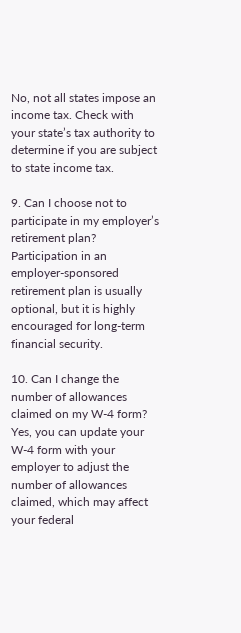No, not all states impose an income tax. Check with your state’s tax authority to determine if you are subject to state income tax.

9. Can I choose not to participate in my employer’s retirement plan?
Participation in an employer-sponsored retirement plan is usually optional, but it is highly encouraged for long-term financial security.

10. Can I change the number of allowances claimed on my W-4 form?
Yes, you can update your W-4 form with your employer to adjust the number of allowances claimed, which may affect your federal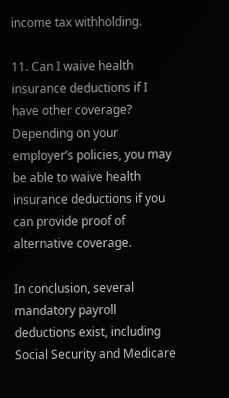income tax withholding.

11. Can I waive health insurance deductions if I have other coverage?
Depending on your employer’s policies, you may be able to waive health insurance deductions if you can provide proof of alternative coverage.

In conclusion, several mandatory payroll deductions exist, including Social Security and Medicare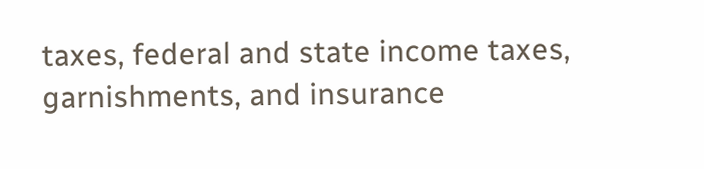taxes, federal and state income taxes, garnishments, and insurance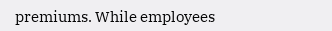premiums. While employees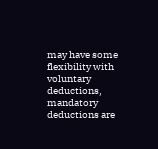may have some flexibility with voluntary deductions, mandatory deductions are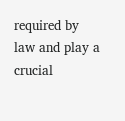required by law and play a crucial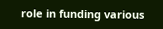role in funding various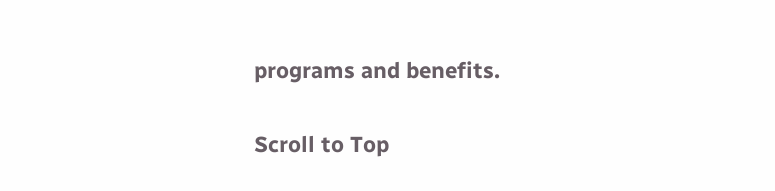programs and benefits.

Scroll to Top